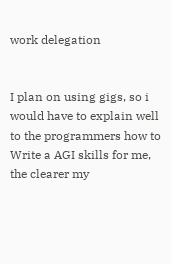work delegation


I plan on using gigs, so i would have to explain well to the programmers how to
Write a AGI skills for me, the clearer my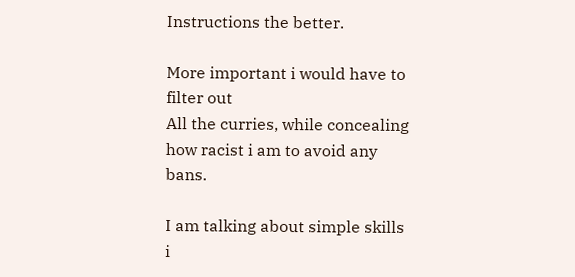Instructions the better.

More important i would have to filter out
All the curries, while concealing how racist i am to avoid any bans.

I am talking about simple skills i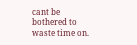cant be bothered to waste time on.